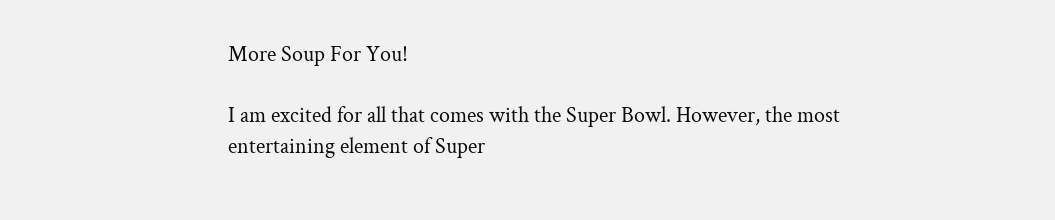More Soup For You!

I am excited for all that comes with the Super Bowl. However, the most entertaining element of Super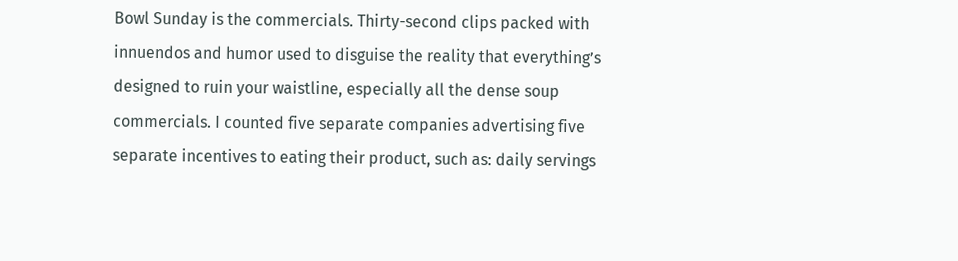Bowl Sunday is the commercials. Thirty-second clips packed with innuendos and humor used to disguise the reality that everything’s designed to ruin your waistline, especially all the dense soup commercials. I counted five separate companies advertising five separate incentives to eating their product, such as: daily servings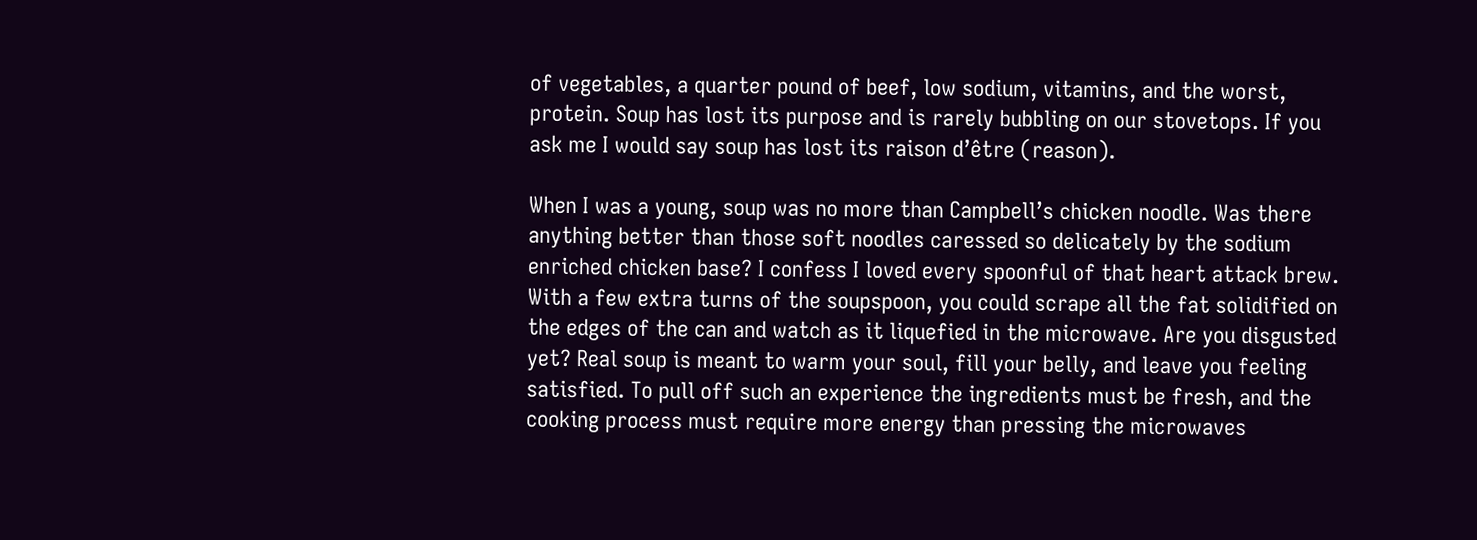of vegetables, a quarter pound of beef, low sodium, vitamins, and the worst, protein. Soup has lost its purpose and is rarely bubbling on our stovetops. If you ask me I would say soup has lost its raison d’être (reason).

When I was a young, soup was no more than Campbell’s chicken noodle. Was there anything better than those soft noodles caressed so delicately by the sodium enriched chicken base? I confess I loved every spoonful of that heart attack brew.  With a few extra turns of the soupspoon, you could scrape all the fat solidified on the edges of the can and watch as it liquefied in the microwave. Are you disgusted yet? Real soup is meant to warm your soul, fill your belly, and leave you feeling satisfied. To pull off such an experience the ingredients must be fresh, and the cooking process must require more energy than pressing the microwaves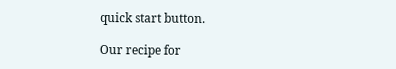quick start button.

Our recipe for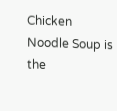Chicken Noodle Soup is the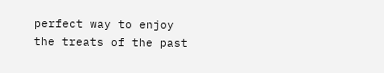perfect way to enjoy the treats of the past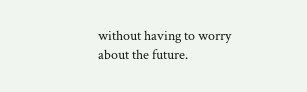without having to worry about the future.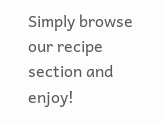Simply browse our recipe section and enjoy!